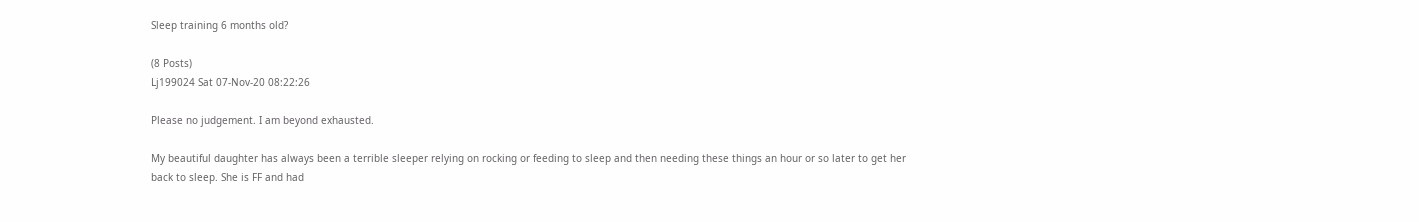Sleep training 6 months old?

(8 Posts)
Lj199024 Sat 07-Nov-20 08:22:26

Please no judgement. I am beyond exhausted.

My beautiful daughter has always been a terrible sleeper relying on rocking or feeding to sleep and then needing these things an hour or so later to get her back to sleep. She is FF and had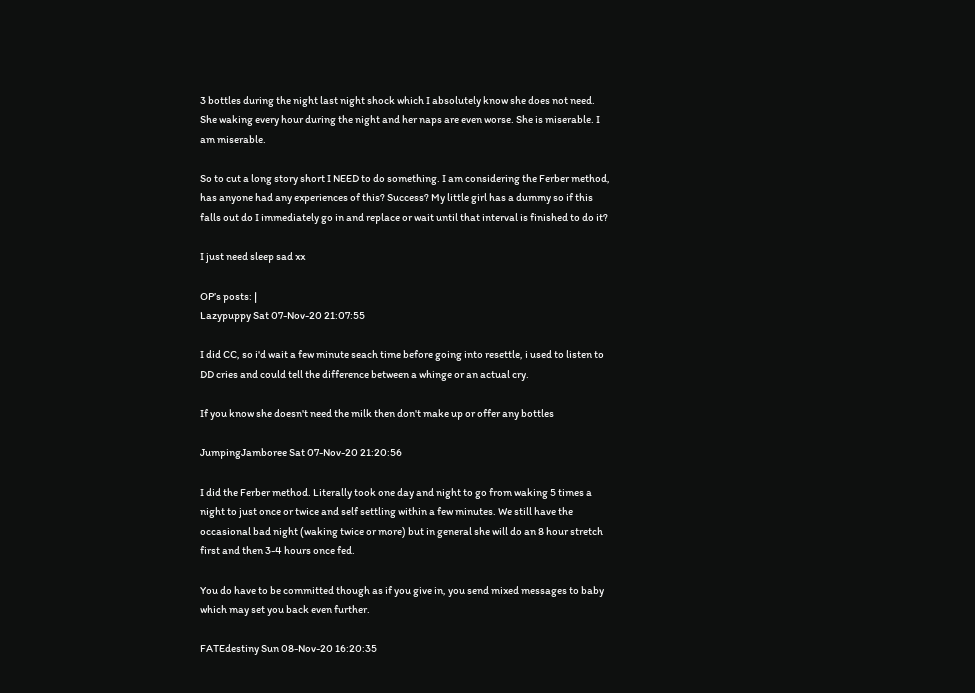3 bottles during the night last night shock which I absolutely know she does not need. She waking every hour during the night and her naps are even worse. She is miserable. I am miserable.

So to cut a long story short I NEED to do something. I am considering the Ferber method, has anyone had any experiences of this? Success? My little girl has a dummy so if this falls out do I immediately go in and replace or wait until that interval is finished to do it?

I just need sleep sad xx

OP’s posts: |
Lazypuppy Sat 07-Nov-20 21:07:55

I did CC, so i'd wait a few minute seach time before going into resettle, i used to listen to DD cries and could tell the difference between a whinge or an actual cry.

If you know she doesn't need the milk then don't make up or offer any bottles

JumpingJamboree Sat 07-Nov-20 21:20:56

I did the Ferber method. Literally took one day and night to go from waking 5 times a night to just once or twice and self settling within a few minutes. We still have the occasional bad night (waking twice or more) but in general she will do an 8 hour stretch first and then 3-4 hours once fed.

You do have to be committed though as if you give in, you send mixed messages to baby which may set you back even further.

FATEdestiny Sun 08-Nov-20 16:20:35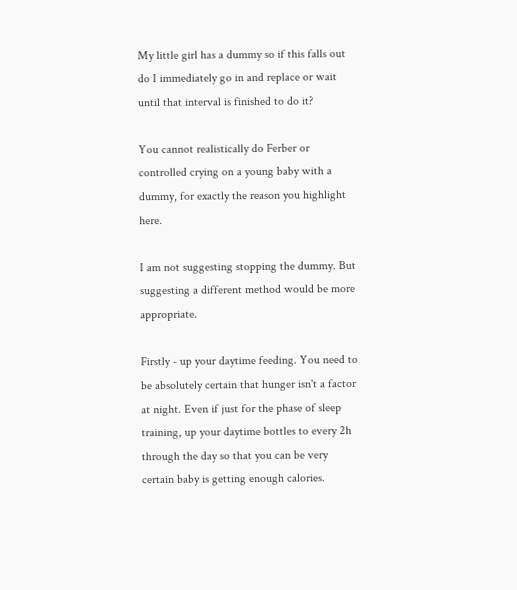My little girl has a dummy so if this falls out do I immediately go in and replace or wait until that interval is finished to do it?

You cannot realistically do Ferber or controlled crying on a young baby with a dummy, for exactly the reason you highlight here.

I am not suggesting stopping the dummy. But suggesting a different method would be more appropriate.

Firstly - up your daytime feeding. You need to be absolutely certain that hunger isn't a factor at night. Even if just for the phase of sleep training, up your daytime bottles to every 2h through the day so that you can be very certain baby is getting enough calories.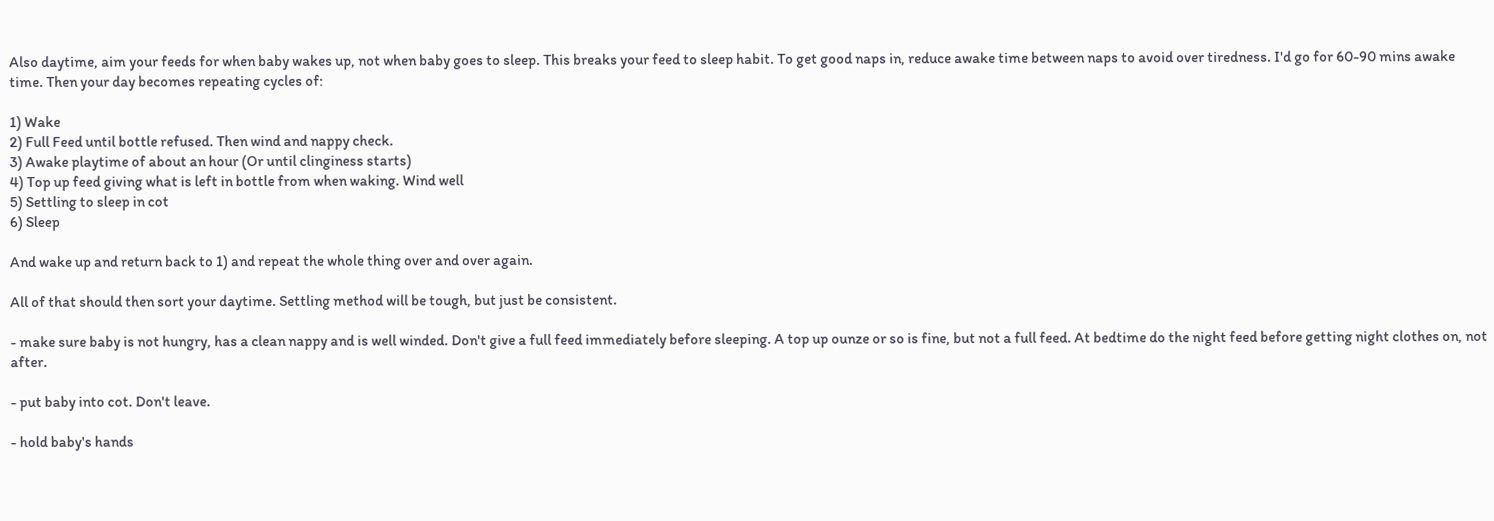Also daytime, aim your feeds for when baby wakes up, not when baby goes to sleep. This breaks your feed to sleep habit. To get good naps in, reduce awake time between naps to avoid over tiredness. I'd go for 60-90 mins awake time. Then your day becomes repeating cycles of:

1) Wake
2) Full Feed until bottle refused. Then wind and nappy check.
3) Awake playtime of about an hour (Or until clinginess starts)
4) Top up feed giving what is left in bottle from when waking. Wind well
5) Settling to sleep in cot
6) Sleep

And wake up and return back to 1) and repeat the whole thing over and over again.

All of that should then sort your daytime. Settling method will be tough, but just be consistent.

- make sure baby is not hungry, has a clean nappy and is well winded. Don't give a full feed immediately before sleeping. A top up ounze or so is fine, but not a full feed. At bedtime do the night feed before getting night clothes on, not after.

- put baby into cot. Don't leave.

- hold baby's hands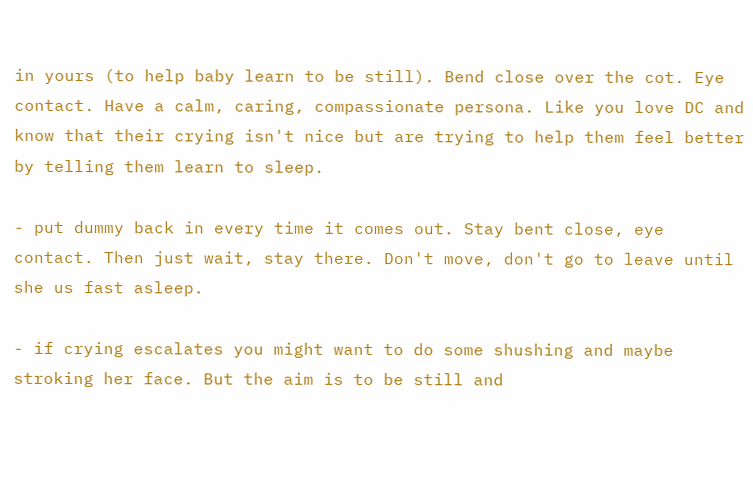in yours (to help baby learn to be still). Bend close over the cot. Eye contact. Have a calm, caring, compassionate persona. Like you love DC and know that their crying isn't nice but are trying to help them feel better by telling them learn to sleep.

- put dummy back in every time it comes out. Stay bent close, eye contact. Then just wait, stay there. Don't move, don't go to leave until she us fast asleep.

- if crying escalates you might want to do some shushing and maybe stroking her face. But the aim is to be still and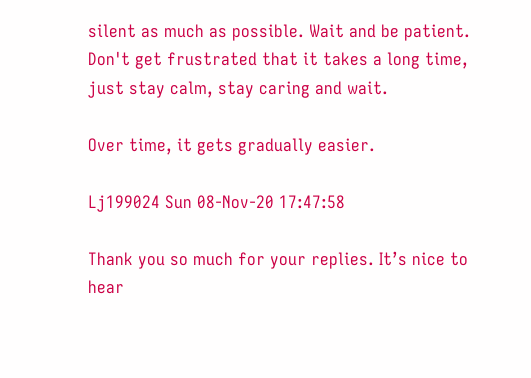silent as much as possible. Wait and be patient. Don't get frustrated that it takes a long time, just stay calm, stay caring and wait.

Over time, it gets gradually easier.

Lj199024 Sun 08-Nov-20 17:47:58

Thank you so much for your replies. It’s nice to hear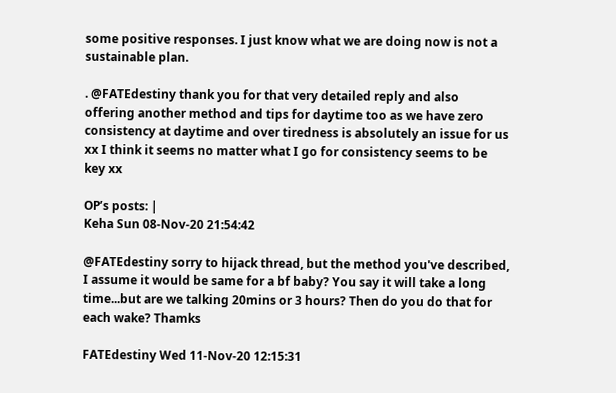some positive responses. I just know what we are doing now is not a sustainable plan.

. @FATEdestiny thank you for that very detailed reply and also offering another method and tips for daytime too as we have zero consistency at daytime and over tiredness is absolutely an issue for us xx I think it seems no matter what I go for consistency seems to be key xx

OP’s posts: |
Keha Sun 08-Nov-20 21:54:42

@FATEdestiny sorry to hijack thread, but the method you've described, I assume it would be same for a bf baby? You say it will take a long time...but are we talking 20mins or 3 hours? Then do you do that for each wake? Thamks

FATEdestiny Wed 11-Nov-20 12:15:31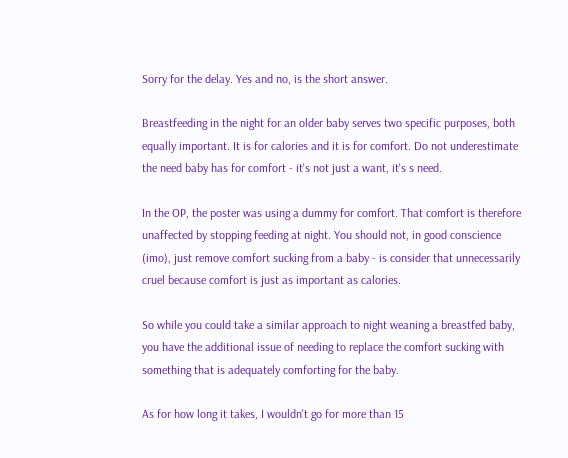Sorry for the delay. Yes and no, is the short answer.

Breastfeeding in the night for an older baby serves two specific purposes, both equally important. It is for calories and it is for comfort. Do not underestimate the need baby has for comfort - it's not just a want, it's s need.

In the OP, the poster was using a dummy for comfort. That comfort is therefore unaffected by stopping feeding at night. You should not, in good conscience (imo), just remove comfort sucking from a baby - is consider that unnecessarily cruel because comfort is just as important as calories.

So while you could take a similar approach to night weaning a breastfed baby, you have the additional issue of needing to replace the comfort sucking with something that is adequately comforting for the baby.

As for how long it takes, I wouldn't go for more than 15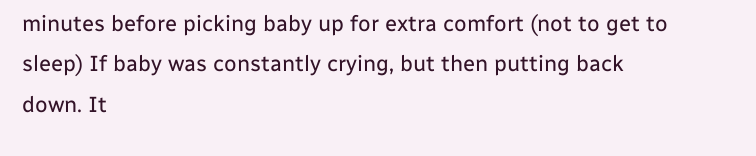minutes before picking baby up for extra comfort (not to get to sleep) If baby was constantly crying, but then putting back down. It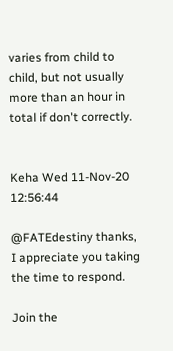varies from child to child, but not usually more than an hour in total if don't correctly.


Keha Wed 11-Nov-20 12:56:44

@FATEdestiny thanks, I appreciate you taking the time to respond.

Join the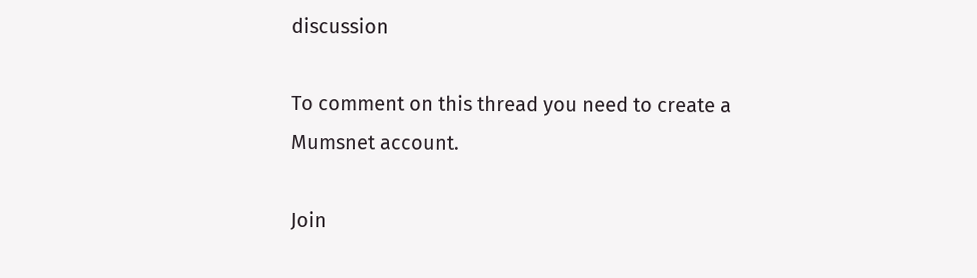discussion

To comment on this thread you need to create a Mumsnet account.

Join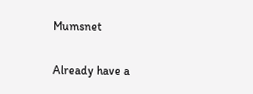Mumsnet

Already have a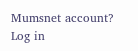Mumsnet account? Log in